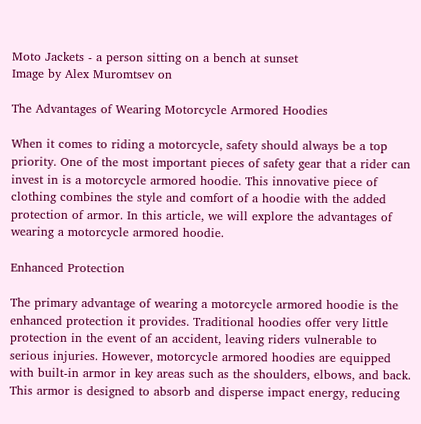Moto Jackets - a person sitting on a bench at sunset
Image by Alex Muromtsev on

The Advantages of Wearing Motorcycle Armored Hoodies

When it comes to riding a motorcycle, safety should always be a top priority. One of the most important pieces of safety gear that a rider can invest in is a motorcycle armored hoodie. This innovative piece of clothing combines the style and comfort of a hoodie with the added protection of armor. In this article, we will explore the advantages of wearing a motorcycle armored hoodie.

Enhanced Protection

The primary advantage of wearing a motorcycle armored hoodie is the enhanced protection it provides. Traditional hoodies offer very little protection in the event of an accident, leaving riders vulnerable to serious injuries. However, motorcycle armored hoodies are equipped with built-in armor in key areas such as the shoulders, elbows, and back. This armor is designed to absorb and disperse impact energy, reducing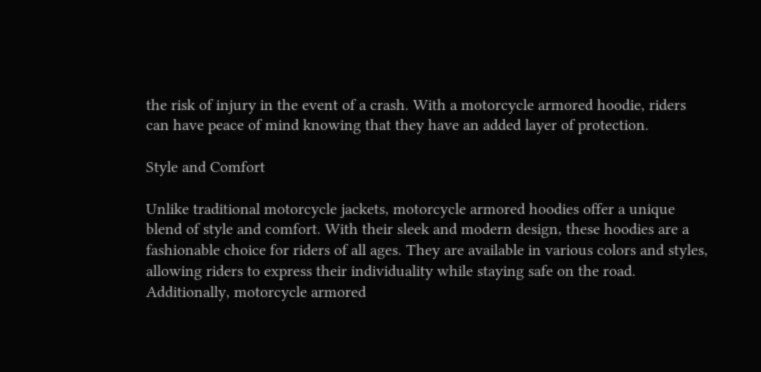the risk of injury in the event of a crash. With a motorcycle armored hoodie, riders can have peace of mind knowing that they have an added layer of protection.

Style and Comfort

Unlike traditional motorcycle jackets, motorcycle armored hoodies offer a unique blend of style and comfort. With their sleek and modern design, these hoodies are a fashionable choice for riders of all ages. They are available in various colors and styles, allowing riders to express their individuality while staying safe on the road. Additionally, motorcycle armored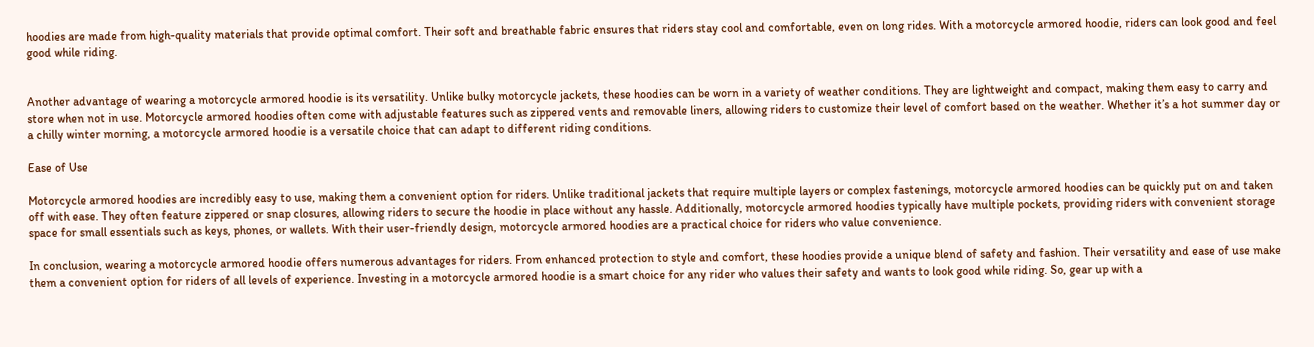hoodies are made from high-quality materials that provide optimal comfort. Their soft and breathable fabric ensures that riders stay cool and comfortable, even on long rides. With a motorcycle armored hoodie, riders can look good and feel good while riding.


Another advantage of wearing a motorcycle armored hoodie is its versatility. Unlike bulky motorcycle jackets, these hoodies can be worn in a variety of weather conditions. They are lightweight and compact, making them easy to carry and store when not in use. Motorcycle armored hoodies often come with adjustable features such as zippered vents and removable liners, allowing riders to customize their level of comfort based on the weather. Whether it’s a hot summer day or a chilly winter morning, a motorcycle armored hoodie is a versatile choice that can adapt to different riding conditions.

Ease of Use

Motorcycle armored hoodies are incredibly easy to use, making them a convenient option for riders. Unlike traditional jackets that require multiple layers or complex fastenings, motorcycle armored hoodies can be quickly put on and taken off with ease. They often feature zippered or snap closures, allowing riders to secure the hoodie in place without any hassle. Additionally, motorcycle armored hoodies typically have multiple pockets, providing riders with convenient storage space for small essentials such as keys, phones, or wallets. With their user-friendly design, motorcycle armored hoodies are a practical choice for riders who value convenience.

In conclusion, wearing a motorcycle armored hoodie offers numerous advantages for riders. From enhanced protection to style and comfort, these hoodies provide a unique blend of safety and fashion. Their versatility and ease of use make them a convenient option for riders of all levels of experience. Investing in a motorcycle armored hoodie is a smart choice for any rider who values their safety and wants to look good while riding. So, gear up with a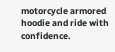motorcycle armored hoodie and ride with confidence.